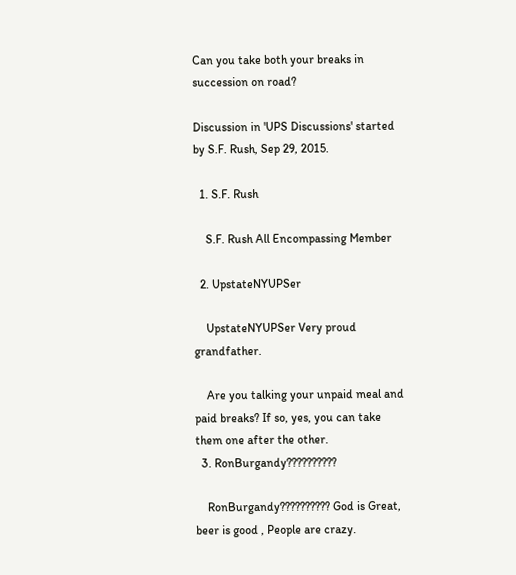Can you take both your breaks in succession on road?

Discussion in 'UPS Discussions' started by S.F. Rush, Sep 29, 2015.

  1. S.F. Rush

    S.F. Rush All Encompassing Member

  2. UpstateNYUPSer

    UpstateNYUPSer Very proud grandfather.

    Are you talking your unpaid meal and paid breaks? If so, yes, you can take them one after the other.
  3. RonBurgandy??????????

    RonBurgandy?????????? God is Great, beer is good , People are crazy.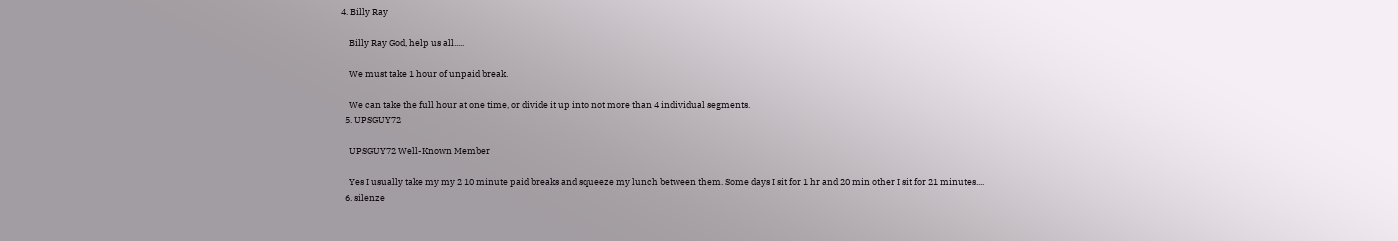4. Billy Ray

    Billy Ray God, help us all.....

    We must take 1 hour of unpaid break.

    We can take the full hour at one time, or divide it up into not more than 4 individual segments.
  5. UPSGUY72

    UPSGUY72 Well-Known Member

    Yes I usually take my my 2 10 minute paid breaks and squeeze my lunch between them. Some days I sit for 1 hr and 20 min other I sit for 21 minutes....
  6. silenze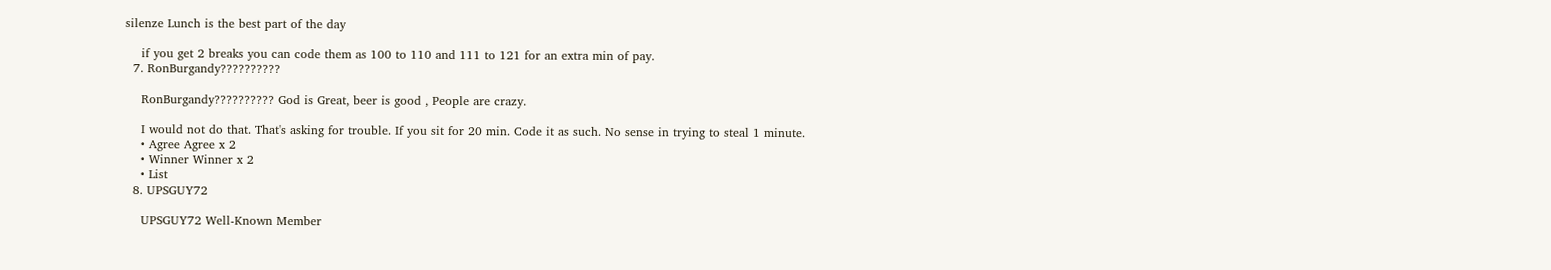silenze Lunch is the best part of the day

    if you get 2 breaks you can code them as 100 to 110 and 111 to 121 for an extra min of pay.
  7. RonBurgandy??????????

    RonBurgandy?????????? God is Great, beer is good , People are crazy.

    I would not do that. That's asking for trouble. If you sit for 20 min. Code it as such. No sense in trying to steal 1 minute.
    • Agree Agree x 2
    • Winner Winner x 2
    • List
  8. UPSGUY72

    UPSGUY72 Well-Known Member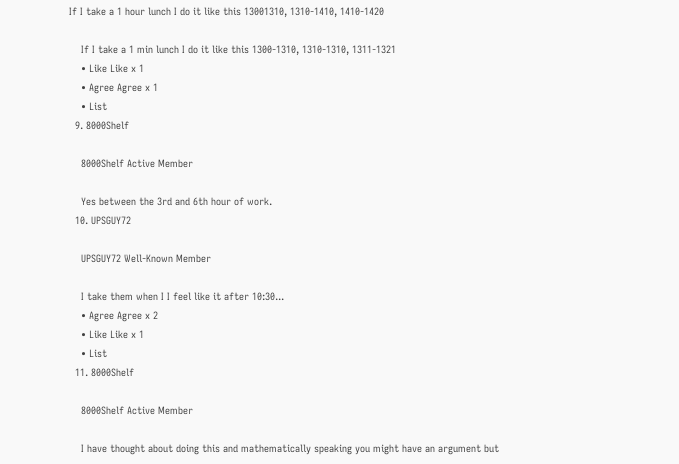If I take a 1 hour lunch I do it like this 13001310, 1310-1410, 1410-1420

    If I take a 1 min lunch I do it like this 1300-1310, 1310-1310, 1311-1321
    • Like Like x 1
    • Agree Agree x 1
    • List
  9. 8000Shelf

    8000Shelf Active Member

    Yes between the 3rd and 6th hour of work.
  10. UPSGUY72

    UPSGUY72 Well-Known Member

    I take them when I I feel like it after 10:30...
    • Agree Agree x 2
    • Like Like x 1
    • List
  11. 8000Shelf

    8000Shelf Active Member

    I have thought about doing this and mathematically speaking you might have an argument but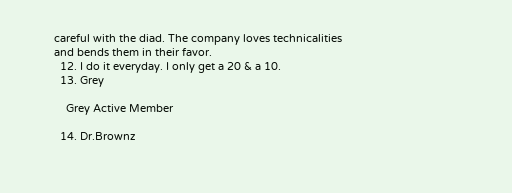careful with the diad. The company loves technicalities and bends them in their favor.
  12. I do it everyday. I only get a 20 & a 10.
  13. Grey

    Grey Active Member

  14. Dr.Brownz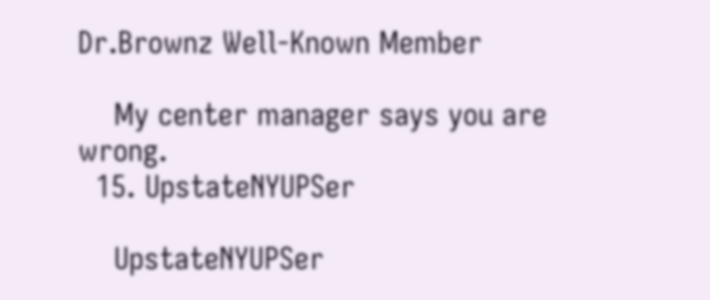Dr.Brownz Well-Known Member

    My center manager says you are wrong.
  15. UpstateNYUPSer

    UpstateNYUPSer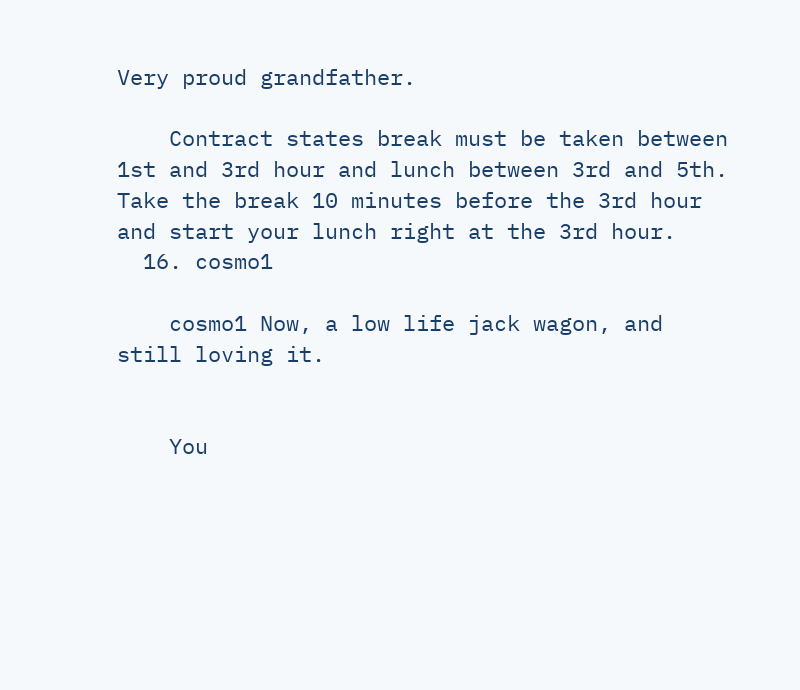Very proud grandfather.

    Contract states break must be taken between 1st and 3rd hour and lunch between 3rd and 5th. Take the break 10 minutes before the 3rd hour and start your lunch right at the 3rd hour.
  16. cosmo1

    cosmo1 Now, a low life jack wagon, and still loving it.


    You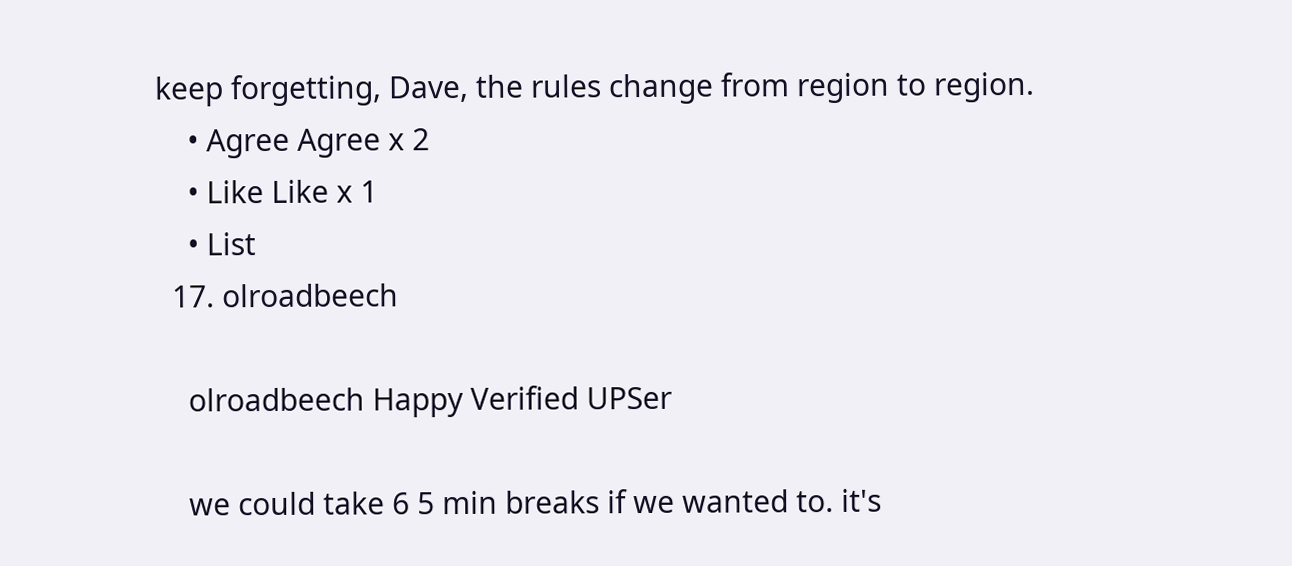keep forgetting, Dave, the rules change from region to region.
    • Agree Agree x 2
    • Like Like x 1
    • List
  17. olroadbeech

    olroadbeech Happy Verified UPSer

    we could take 6 5 min breaks if we wanted to. it's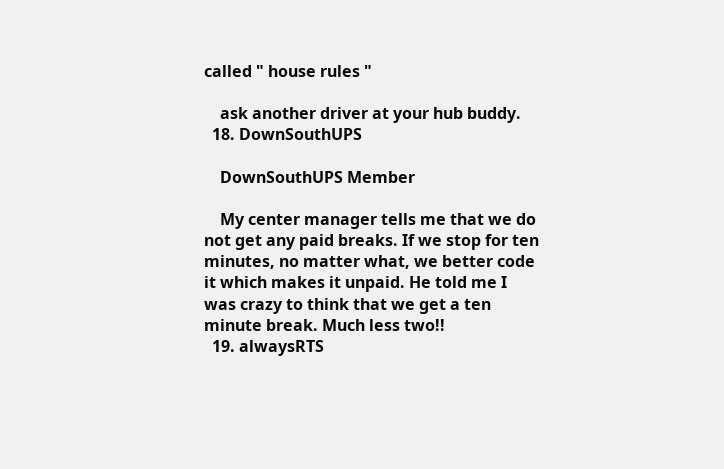called " house rules "

    ask another driver at your hub buddy.
  18. DownSouthUPS

    DownSouthUPS Member

    My center manager tells me that we do not get any paid breaks. If we stop for ten minutes, no matter what, we better code it which makes it unpaid. He told me I was crazy to think that we get a ten minute break. Much less two!!
  19. alwaysRTS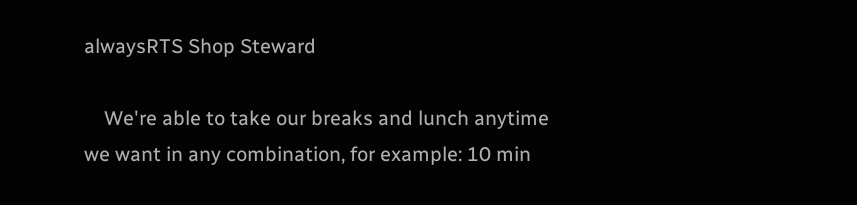alwaysRTS Shop Steward

    We're able to take our breaks and lunch anytime we want in any combination, for example: 10 min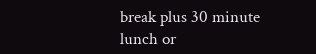break plus 30 minute lunch or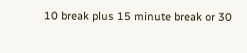10 break plus 15 minute break or 30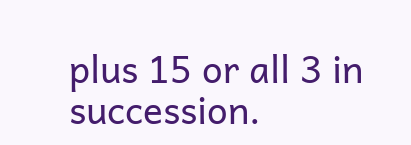plus 15 or all 3 in succession.